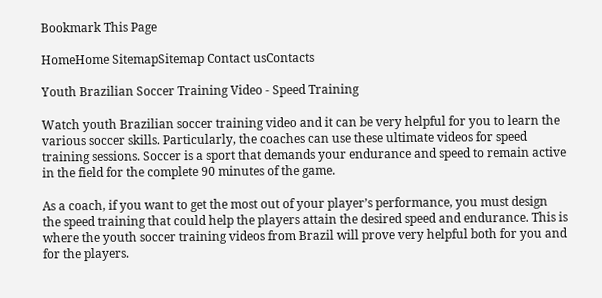Bookmark This Page

HomeHome SitemapSitemap Contact usContacts

Youth Brazilian Soccer Training Video - Speed Training

Watch youth Brazilian soccer training video and it can be very helpful for you to learn the various soccer skills. Particularly, the coaches can use these ultimate videos for speed training sessions. Soccer is a sport that demands your endurance and speed to remain active in the field for the complete 90 minutes of the game.

As a coach, if you want to get the most out of your player’s performance, you must design the speed training that could help the players attain the desired speed and endurance. This is where the youth soccer training videos from Brazil will prove very helpful both for you and for the players.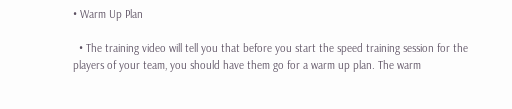• Warm Up Plan

  • The training video will tell you that before you start the speed training session for the players of your team, you should have them go for a warm up plan. The warm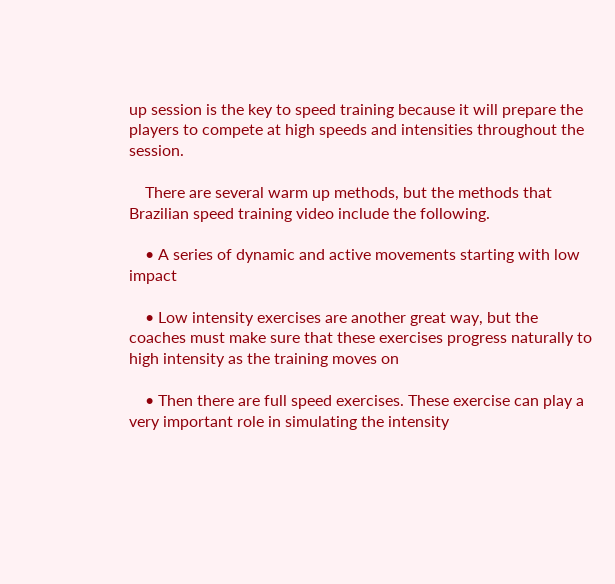up session is the key to speed training because it will prepare the players to compete at high speeds and intensities throughout the session.

    There are several warm up methods, but the methods that Brazilian speed training video include the following.

    • A series of dynamic and active movements starting with low impact

    • Low intensity exercises are another great way, but the coaches must make sure that these exercises progress naturally to high intensity as the training moves on

    • Then there are full speed exercises. These exercise can play a very important role in simulating the intensity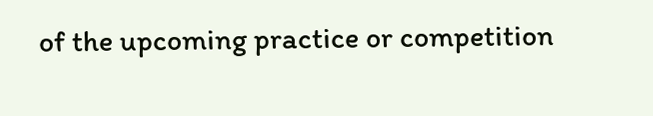of the upcoming practice or competition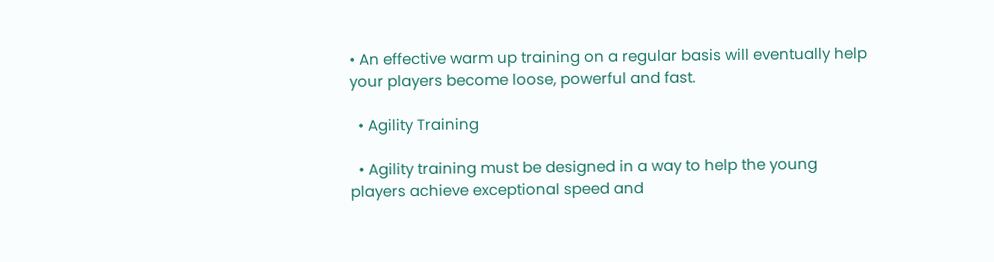• An effective warm up training on a regular basis will eventually help your players become loose, powerful and fast.

  • Agility Training

  • Agility training must be designed in a way to help the young players achieve exceptional speed and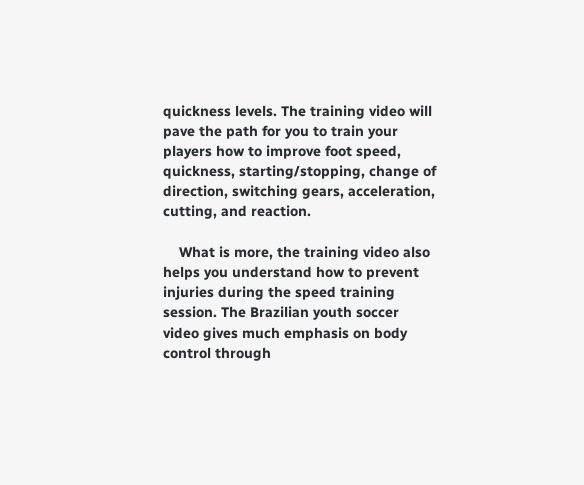quickness levels. The training video will pave the path for you to train your players how to improve foot speed, quickness, starting/stopping, change of direction, switching gears, acceleration, cutting, and reaction.

    What is more, the training video also helps you understand how to prevent injuries during the speed training session. The Brazilian youth soccer video gives much emphasis on body control through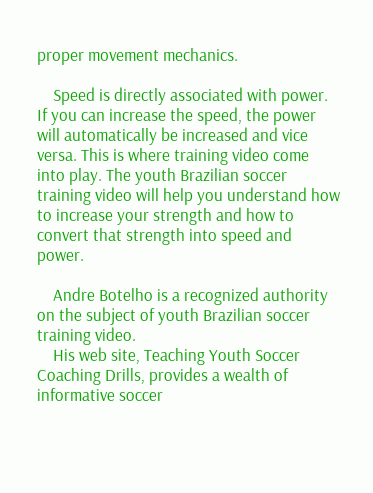proper movement mechanics.

    Speed is directly associated with power. If you can increase the speed, the power will automatically be increased and vice versa. This is where training video come into play. The youth Brazilian soccer training video will help you understand how to increase your strength and how to convert that strength into speed and power.

    Andre Botelho is a recognized authority on the subject of youth Brazilian soccer training video.
    His web site, Teaching Youth Soccer Coaching Drills, provides a wealth of informative soccer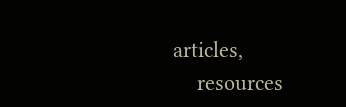articles,
    resources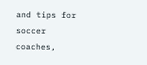and tips for soccer coaches,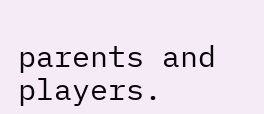parents and players.